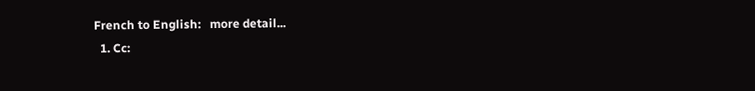French to English:   more detail...
  1. Cc: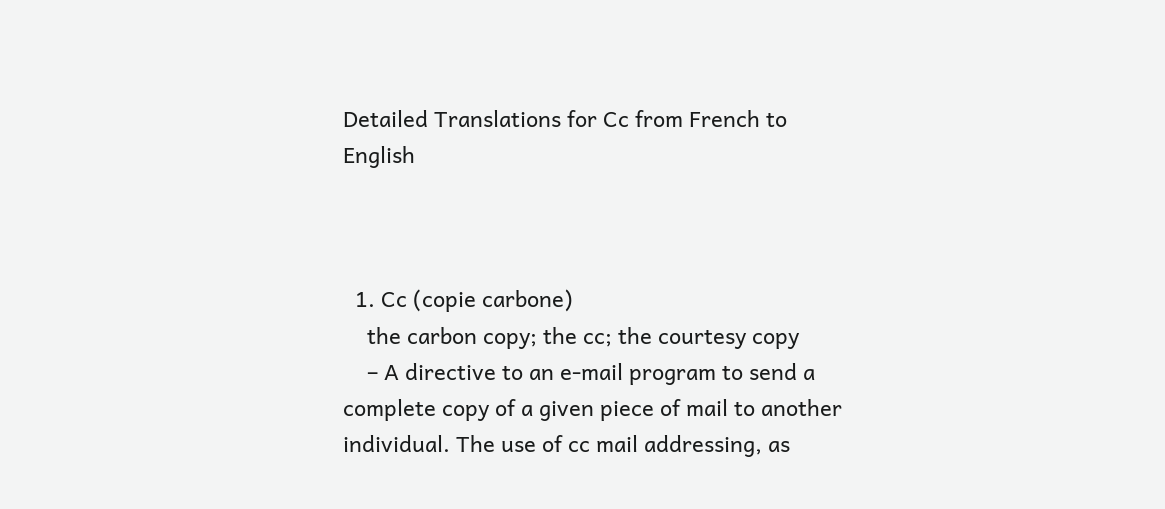Detailed Translations for Cc from French to English



  1. Cc (copie carbone)
    the carbon copy; the cc; the courtesy copy
    – A directive to an e-mail program to send a complete copy of a given piece of mail to another individual. The use of cc mail addressing, as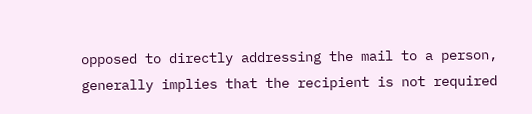opposed to directly addressing the mail to a person, generally implies that the recipient is not required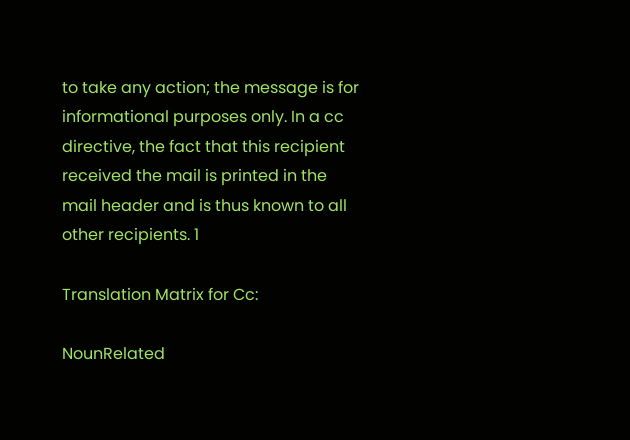to take any action; the message is for informational purposes only. In a cc directive, the fact that this recipient received the mail is printed in the mail header and is thus known to all other recipients. 1

Translation Matrix for Cc:

NounRelated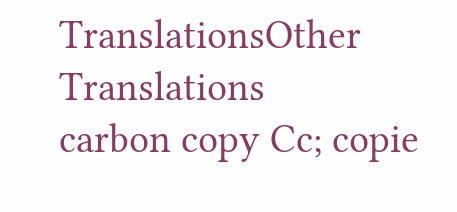TranslationsOther Translations
carbon copy Cc; copie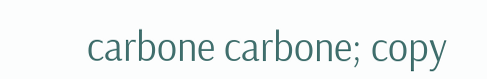carbone carbone; copy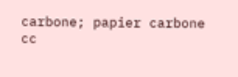carbone; papier carbone
cc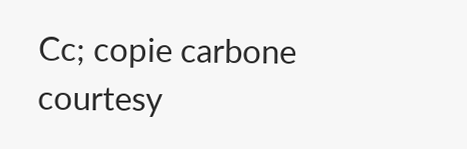Cc; copie carbone
courtesy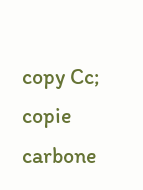copy Cc; copie carbone